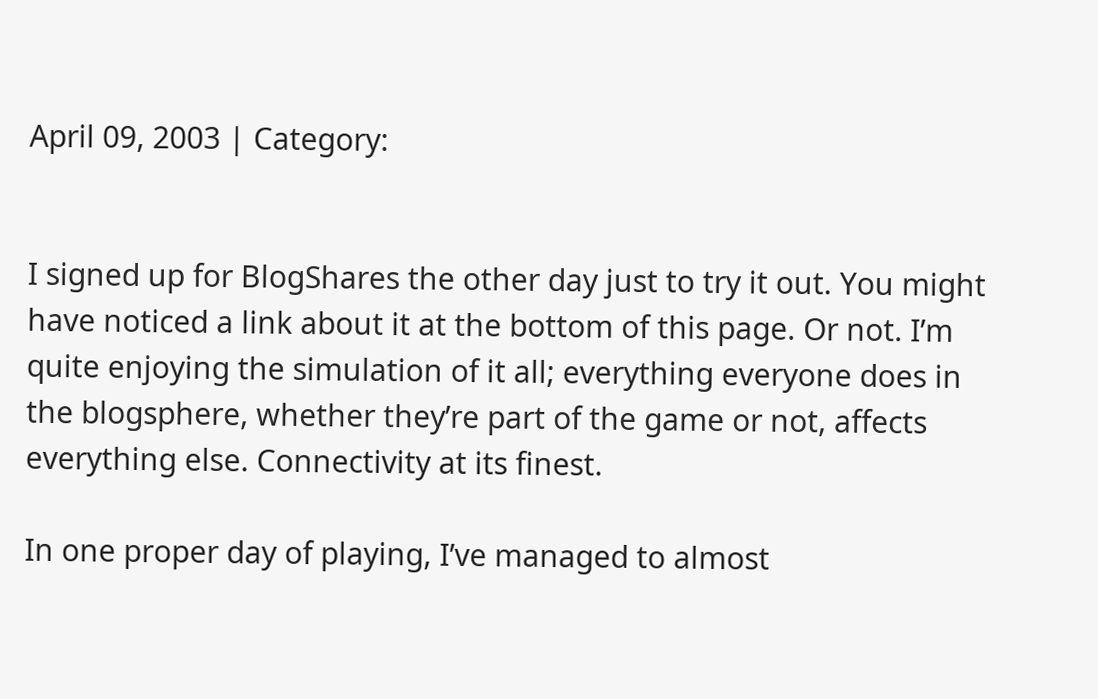April 09, 2003 | Category:


I signed up for BlogShares the other day just to try it out. You might have noticed a link about it at the bottom of this page. Or not. I’m quite enjoying the simulation of it all; everything everyone does in the blogsphere, whether they’re part of the game or not, affects everything else. Connectivity at its finest.

In one proper day of playing, I’ve managed to almost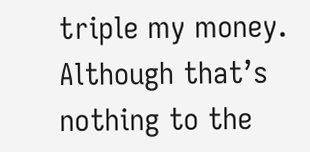triple my money. Although that’s nothing to the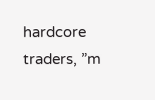hardcore traders, ”m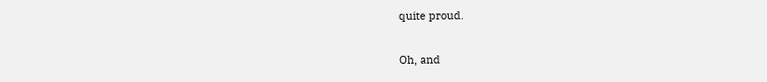quite proud.

Oh, and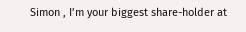Simon , I’m your biggest share-holder at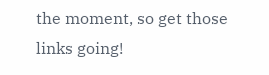the moment, so get those links going!